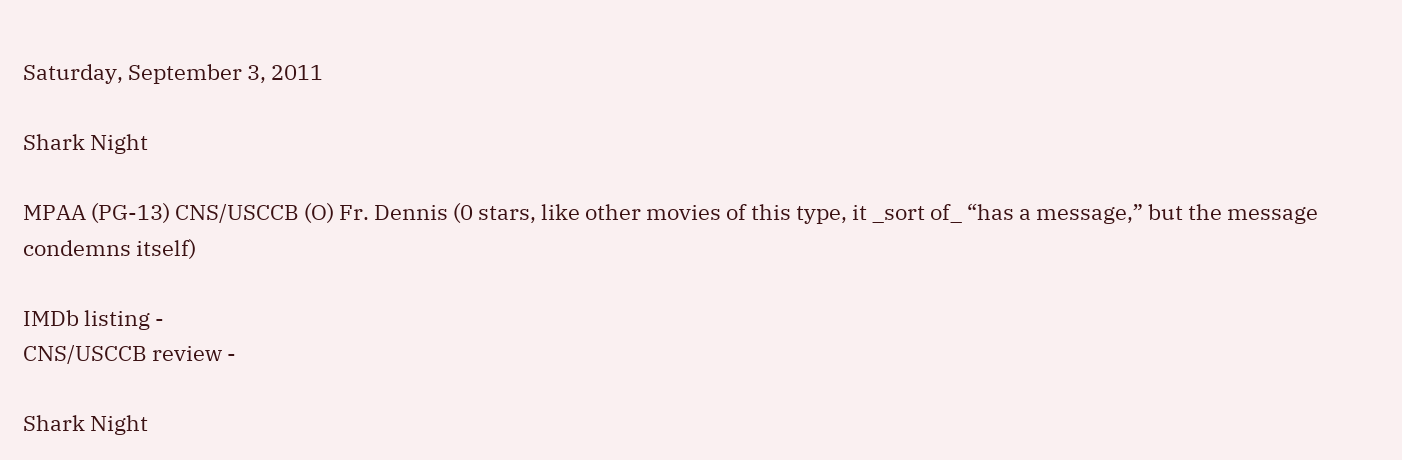Saturday, September 3, 2011

Shark Night

MPAA (PG-13) CNS/USCCB (O) Fr. Dennis (0 stars, like other movies of this type, it _sort of_ “has a message,” but the message condemns itself)

IMDb listing -
CNS/USCCB review -

Shark Night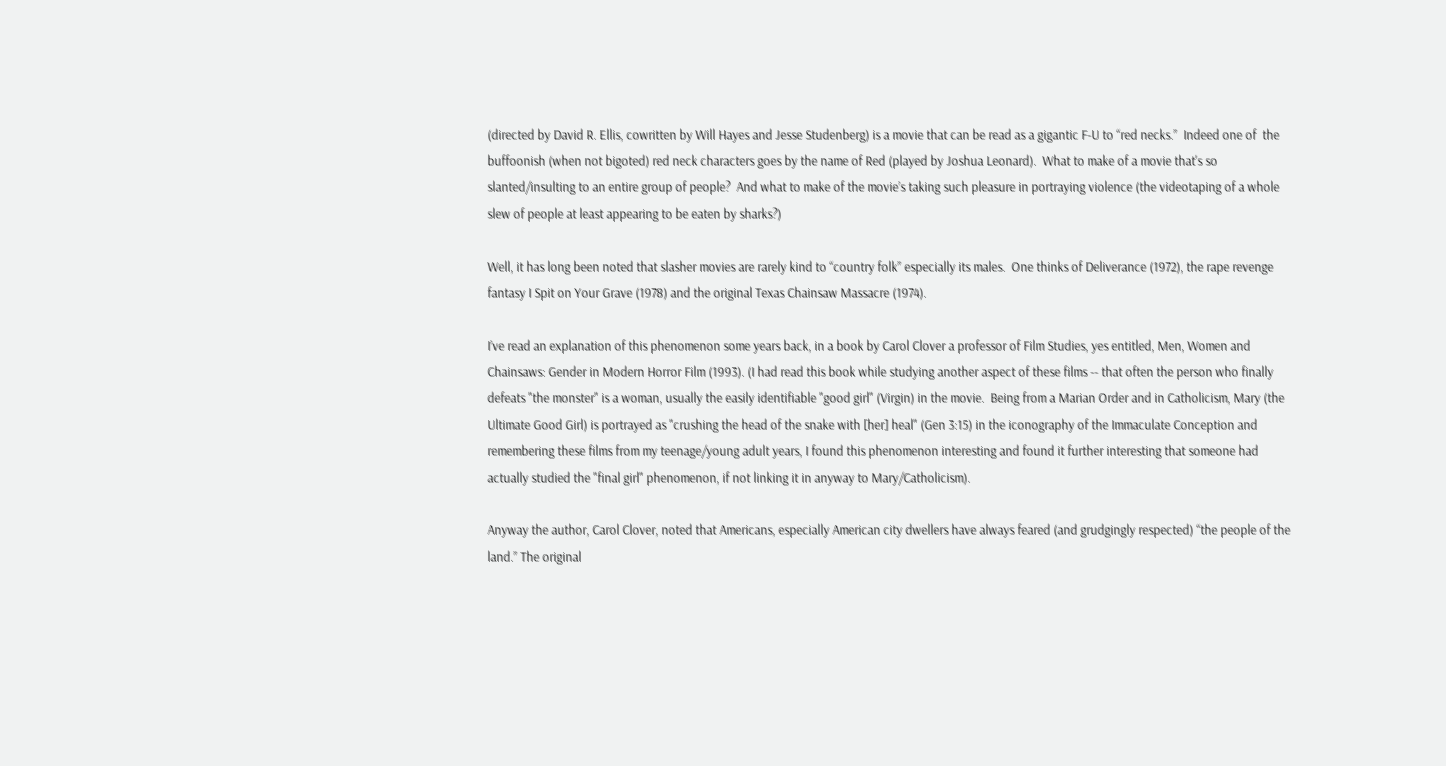(directed by David R. Ellis, cowritten by Will Hayes and Jesse Studenberg) is a movie that can be read as a gigantic F-U to “red necks.”  Indeed one of  the buffoonish (when not bigoted) red neck characters goes by the name of Red (played by Joshua Leonard).  What to make of a movie that's so slanted/insulting to an entire group of people?  And what to make of the movie’s taking such pleasure in portraying violence (the videotaping of a whole slew of people at least appearing to be eaten by sharks?)

Well, it has long been noted that slasher movies are rarely kind to “country folk” especially its males.  One thinks of Deliverance (1972), the rape revenge fantasy I Spit on Your Grave (1978) and the original Texas Chainsaw Massacre (1974).

I’ve read an explanation of this phenomenon some years back, in a book by Carol Clover a professor of Film Studies, yes entitled, Men, Women and Chainsaws: Gender in Modern Horror Film (1993). (I had read this book while studying another aspect of these films -- that often the person who finally defeats "the monster" is a woman, usually the easily identifiable "good girl" (Virgin) in the movie.  Being from a Marian Order and in Catholicism, Mary (the Ultimate Good Girl) is portrayed as "crushing the head of the snake with [her] heal" (Gen 3:15) in the iconography of the Immaculate Conception and remembering these films from my teenage/young adult years, I found this phenomenon interesting and found it further interesting that someone had actually studied the "final girl" phenomenon, if not linking it in anyway to Mary/Catholicism).

Anyway the author, Carol Clover, noted that Americans, especially American city dwellers have always feared (and grudgingly respected) “the people of the land.” The original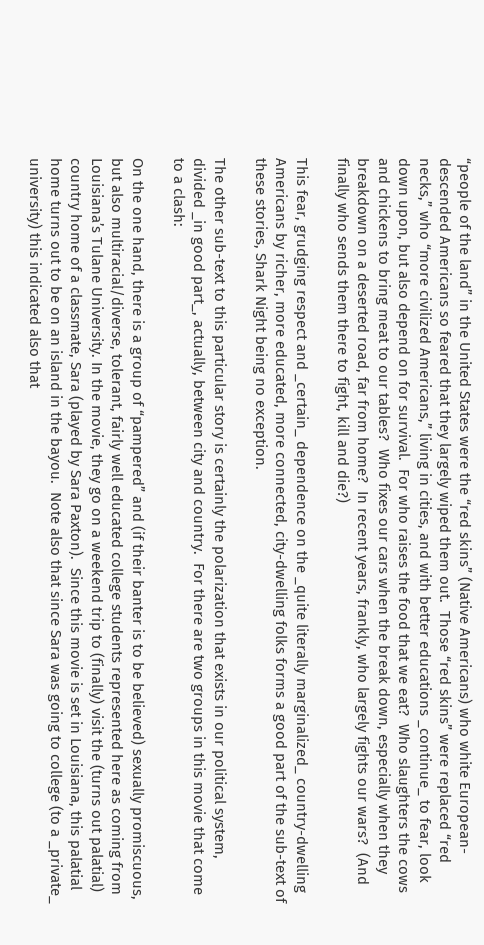“people of the land” in the United States were the “red skins” (Native Americans) who white European-descended Americans so feared that they largely wiped them out.  Those “red skins” were replaced “red necks,” who “more civilized Americans,” living in cities, and with better educations _continue_ to fear, look down upon, but also depend on for survival.  For who raises the food that we eat?  Who slaughters the cows and chickens to bring meat to our tables?  Who fixes our cars when the break down, especially when they breakdown on a deserted road, far from home?  In recent years, frankly, who largely fights our wars?  (And finally who sends them there to fight, kill and die?)

This fear, grudging respect and _certain_ dependence on the _quite literally marginalized_ country-dwelling Americans by richer, more educated, more connected, city-dwelling folks forms a good part of the sub-text of these stories, Shark Night being no exception.

The other sub-text to this particular story is certainly the polarization that exists in our political system, divided _in good part_, actually, between city and country.  For there are two groups in this movie that come to a clash:

On the one hand, there is a group of “pampered” and (if their banter is to be believed) sexually promiscuous, but also multiracial/diverse, tolerant, fairly well educated college students represented here as coming from Louisiana’s Tulane University. In the movie, they go on a weekend trip to (finally) visit the (turns out palatial) country home of a classmate, Sara (played by Sara Paxton).  Since this movie is set in Louisiana, this palatial home turns out to be on an island in the bayou.  Note also that since Sara was going to college (to a _private_ university) this indicated also that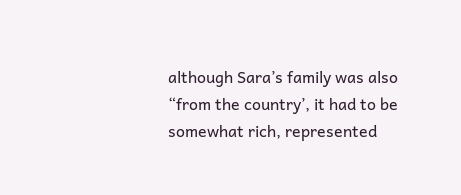although Sara’s family was also “from the country’, it had to be somewhat rich, represented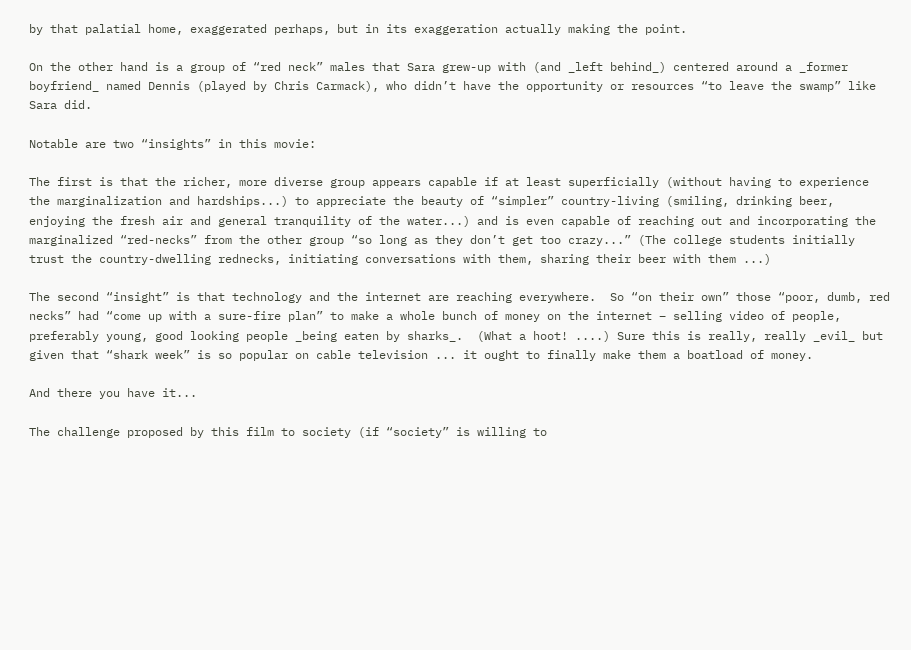by that palatial home, exaggerated perhaps, but in its exaggeration actually making the point.

On the other hand is a group of “red neck” males that Sara grew-up with (and _left behind_) centered around a _former boyfriend_ named Dennis (played by Chris Carmack), who didn’t have the opportunity or resources “to leave the swamp” like Sara did.

Notable are two “insights” in this movie:

The first is that the richer, more diverse group appears capable if at least superficially (without having to experience the marginalization and hardships...) to appreciate the beauty of “simpler” country-living (smiling, drinking beer, enjoying the fresh air and general tranquility of the water...) and is even capable of reaching out and incorporating the marginalized “red-necks” from the other group “so long as they don’t get too crazy...” (The college students initially trust the country-dwelling rednecks, initiating conversations with them, sharing their beer with them ...)

The second “insight” is that technology and the internet are reaching everywhere.  So “on their own” those “poor, dumb, red necks” had “come up with a sure-fire plan” to make a whole bunch of money on the internet – selling video of people, preferably young, good looking people _being eaten by sharks_.  (What a hoot! ....) Sure this is really, really _evil_ but given that “shark week” is so popular on cable television ... it ought to finally make them a boatload of money.

And there you have it...

The challenge proposed by this film to society (if “society” is willing to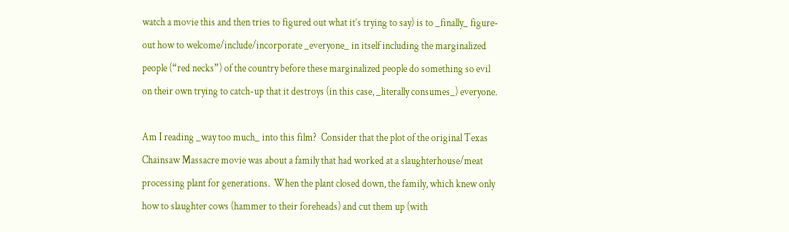watch a movie this and then tries to figured out what it’s trying to say) is to _finally_ figure-out how to welcome/include/incorporate _everyone_ in itself including the marginalized people (“red necks”) of the country before these marginalized people do something so evil on their own trying to catch-up that it destroys (in this case, _literally consumes_) everyone.

Am I reading _way too much_ into this film?  Consider that the plot of the original Texas Chainsaw Massacre movie was about a family that had worked at a slaughterhouse/meat processing plant for generations.  When the plant closed down, the family, which knew only how to slaughter cows (hammer to their foreheads) and cut them up (with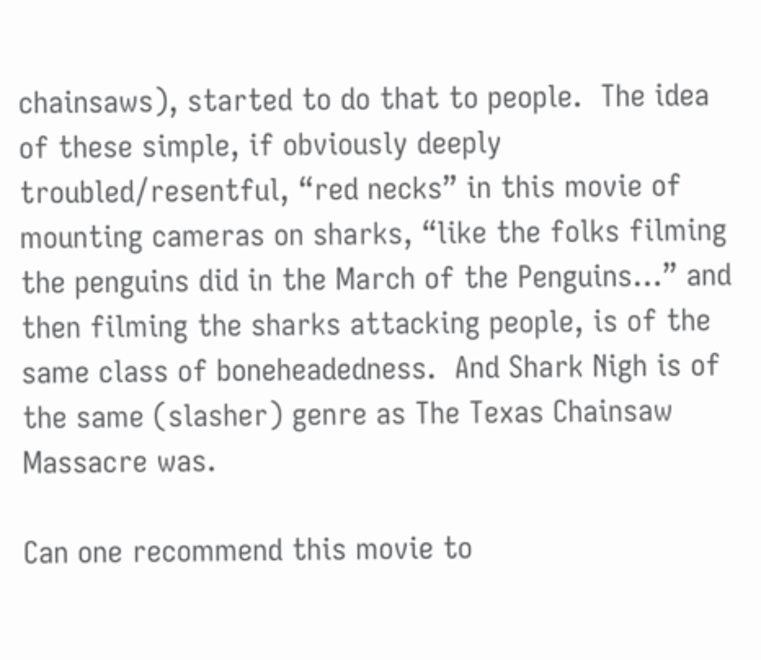chainsaws), started to do that to people.  The idea of these simple, if obviously deeply troubled/resentful, “red necks” in this movie of mounting cameras on sharks, “like the folks filming the penguins did in the March of the Penguins...” and then filming the sharks attacking people, is of the same class of boneheadedness.  And Shark Nigh is of the same (slasher) genre as The Texas Chainsaw Massacre was.

Can one recommend this movie to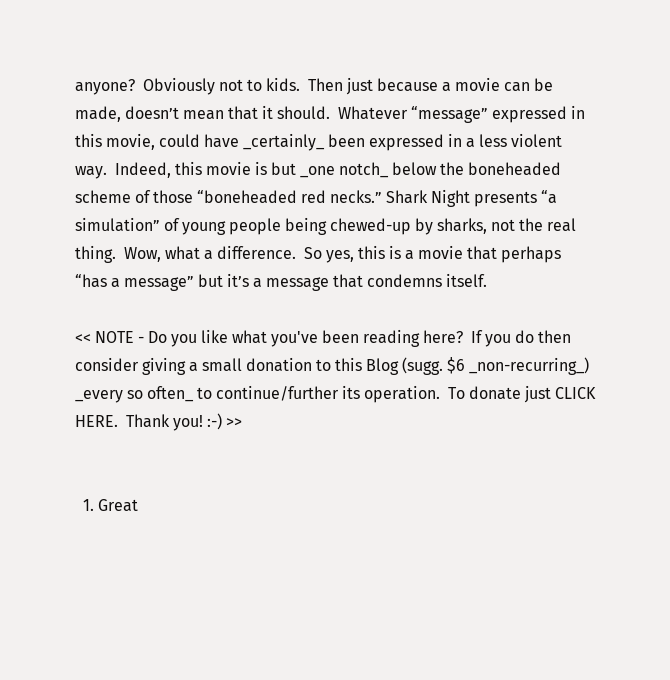anyone?  Obviously not to kids.  Then just because a movie can be made, doesn’t mean that it should.  Whatever “message” expressed in this movie, could have _certainly_ been expressed in a less violent way.  Indeed, this movie is but _one notch_ below the boneheaded scheme of those “boneheaded red necks.” Shark Night presents “a simulation” of young people being chewed-up by sharks, not the real thing.  Wow, what a difference.  So yes, this is a movie that perhaps “has a message” but it’s a message that condemns itself.

<< NOTE - Do you like what you've been reading here?  If you do then consider giving a small donation to this Blog (sugg. $6 _non-recurring_) _every so often_ to continue/further its operation.  To donate just CLICK HERE.  Thank you! :-) >>


  1. Great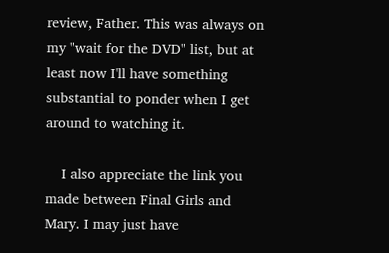review, Father. This was always on my "wait for the DVD" list, but at least now I'll have something substantial to ponder when I get around to watching it.

    I also appreciate the link you made between Final Girls and Mary. I may just have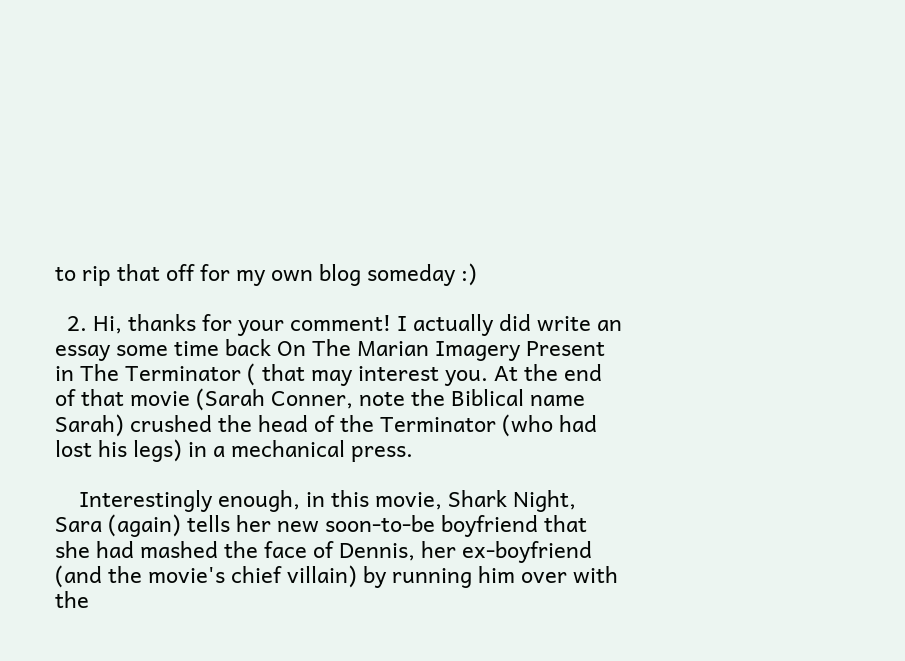to rip that off for my own blog someday :)

  2. Hi, thanks for your comment! I actually did write an essay some time back On The Marian Imagery Present in The Terminator ( that may interest you. At the end of that movie (Sarah Conner, note the Biblical name Sarah) crushed the head of the Terminator (who had lost his legs) in a mechanical press.

    Interestingly enough, in this movie, Shark Night, Sara (again) tells her new soon-to-be boyfriend that she had mashed the face of Dennis, her ex-boyfriend (and the movie's chief villain) by running him over with the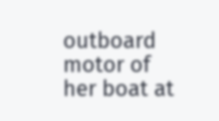outboard motor of her boat at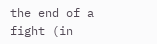the end of a fight (in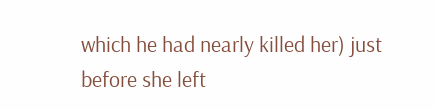which he had nearly killed her) just before she left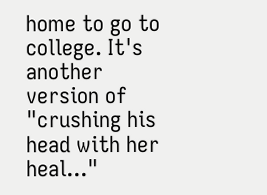home to go to college. It's another version of "crushing his head with her heal..."